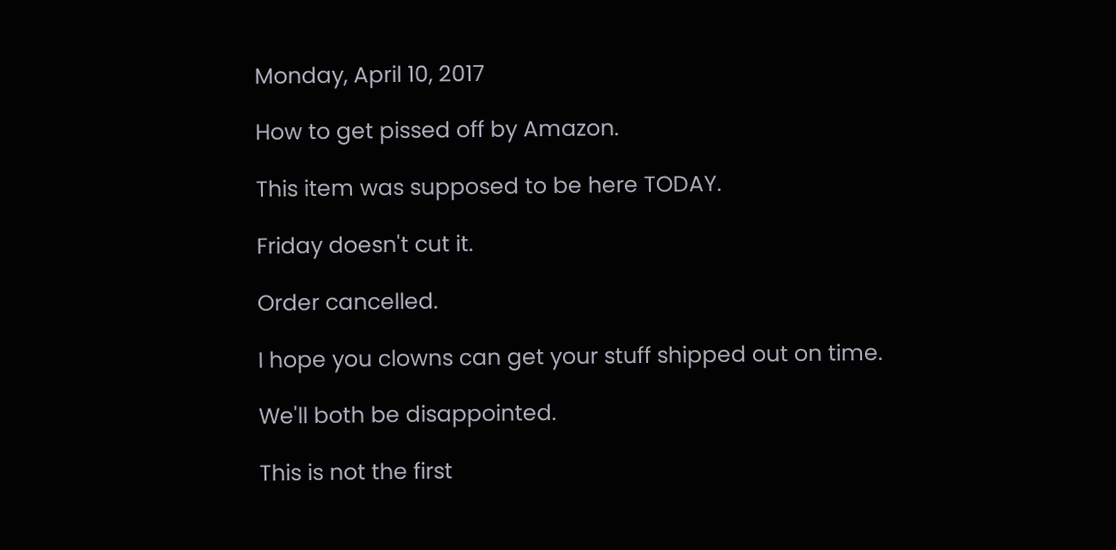Monday, April 10, 2017

How to get pissed off by Amazon.

This item was supposed to be here TODAY.

Friday doesn't cut it.

Order cancelled.

I hope you clowns can get your stuff shipped out on time.

We'll both be disappointed.

This is not the first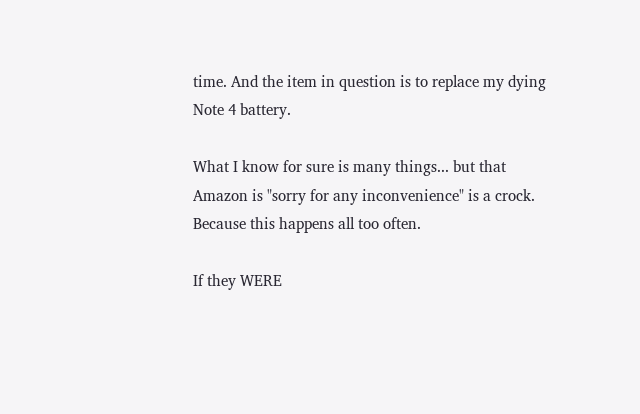time. And the item in question is to replace my dying Note 4 battery.

What I know for sure is many things... but that Amazon is "sorry for any inconvenience" is a crock.  Because this happens all too often.

If they WERE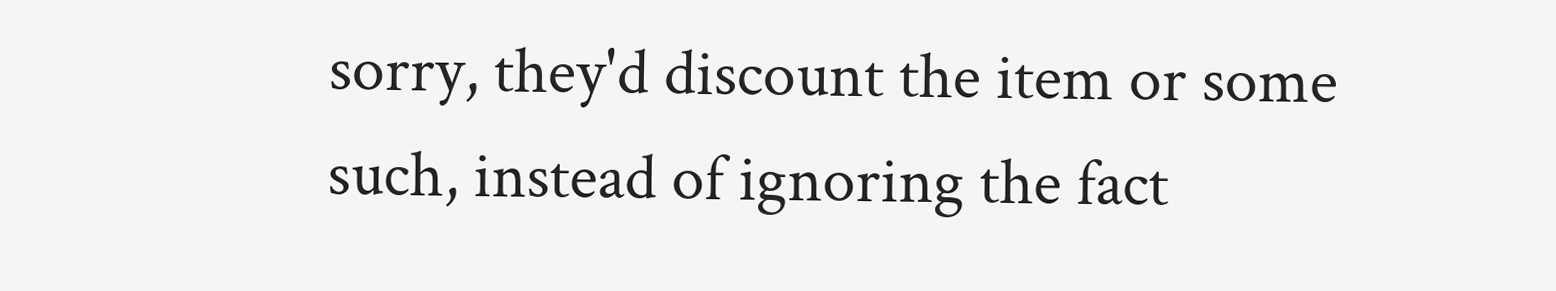sorry, they'd discount the item or some such, instead of ignoring the fact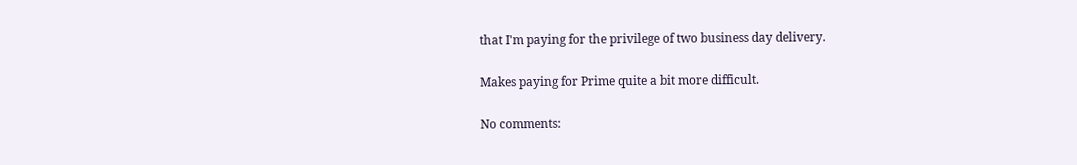that I'm paying for the privilege of two business day delivery.

Makes paying for Prime quite a bit more difficult.

No comments: